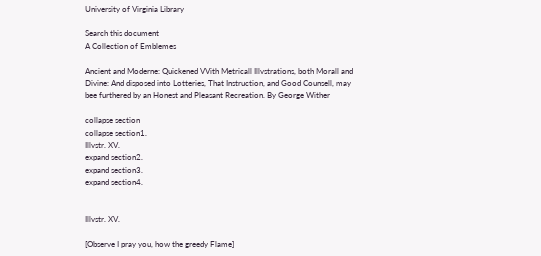University of Virginia Library

Search this document
A Collection of Emblemes

Ancient and Moderne: Quickened VVith Metricall Illvstrations, both Morall and Divine: And disposed into Lotteries, That Instruction, and Good Counsell, may bee furthered by an Honest and Pleasant Recreation. By George Wither

collapse section
collapse section1.
Illvstr. XV.
expand section2.
expand section3.
expand section4.


Illvstr. XV.

[Observe I pray you, how the greedy Flame]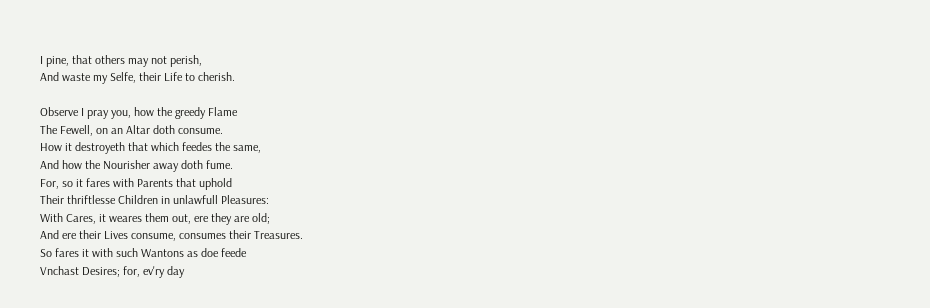I pine, that others may not perish,
And waste my Selfe, their Life to cherish.

Observe I pray you, how the greedy Flame
The Fewell, on an Altar doth consume.
How it destroyeth that which feedes the same,
And how the Nourisher away doth fume.
For, so it fares with Parents that uphold
Their thriftlesse Children in unlawfull Pleasures:
With Cares, it weares them out, ere they are old;
And ere their Lives consume, consumes their Treasures.
So fares it with such Wantons as doe feede
Vnchast Desires; for, ev'ry day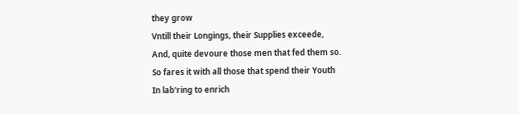they grow
Vntill their Longings, their Supplies exceede,
And, quite devoure those men that fed them so.
So fares it with all those that spend their Youth
In lab'ring to enrich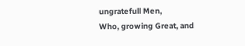ungratefull Men,
Who, growing Great, and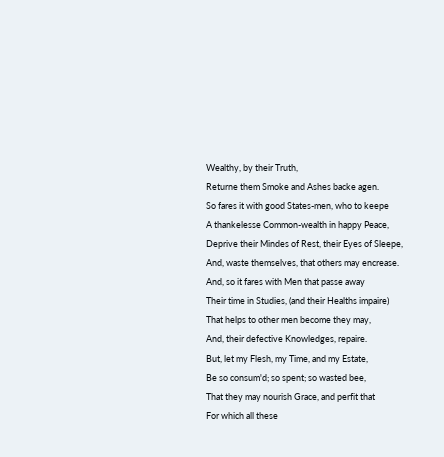Wealthy, by their Truth,
Returne them Smoke and Ashes backe agen.
So fares it with good States-men, who to keepe
A thankelesse Common-wealth in happy Peace,
Deprive their Mindes of Rest, their Eyes of Sleepe,
And, waste themselves, that others may encrease.
And, so it fares with Men that passe away
Their time in Studies, (and their Healths impaire)
That helps to other men become they may,
And, their defective Knowledges, repaire.
But, let my Flesh, my Time, and my Estate,
Be so consum'd; so spent; so wasted bee,
That they may nourish Grace, and perfit that
For which all these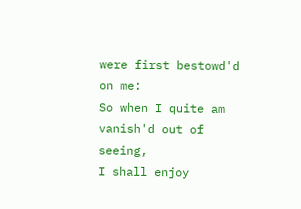were first bestowd'd on me:
So when I quite am vanish'd out of seeing,
I shall enjoy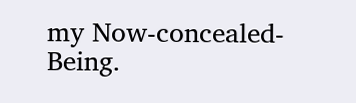my Now-concealed-Being.